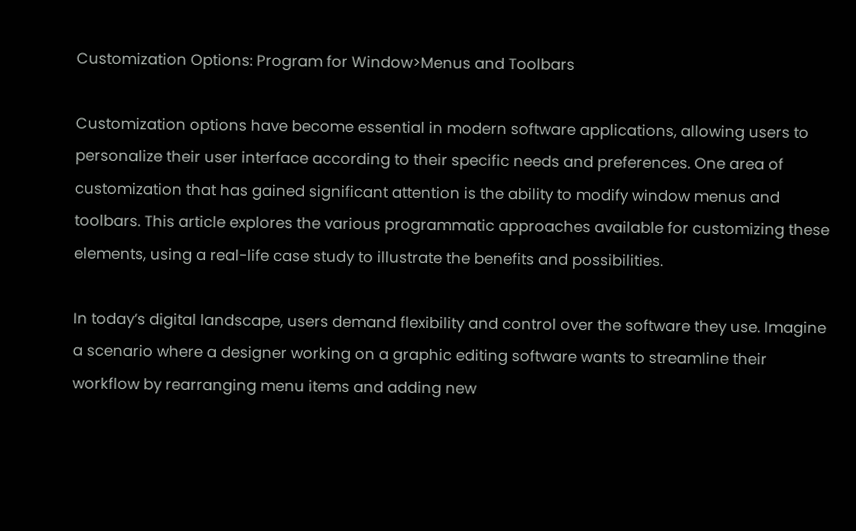Customization Options: Program for Window>Menus and Toolbars

Customization options have become essential in modern software applications, allowing users to personalize their user interface according to their specific needs and preferences. One area of customization that has gained significant attention is the ability to modify window menus and toolbars. This article explores the various programmatic approaches available for customizing these elements, using a real-life case study to illustrate the benefits and possibilities.

In today’s digital landscape, users demand flexibility and control over the software they use. Imagine a scenario where a designer working on a graphic editing software wants to streamline their workflow by rearranging menu items and adding new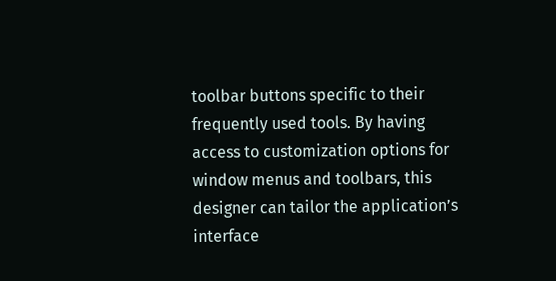toolbar buttons specific to their frequently used tools. By having access to customization options for window menus and toolbars, this designer can tailor the application’s interface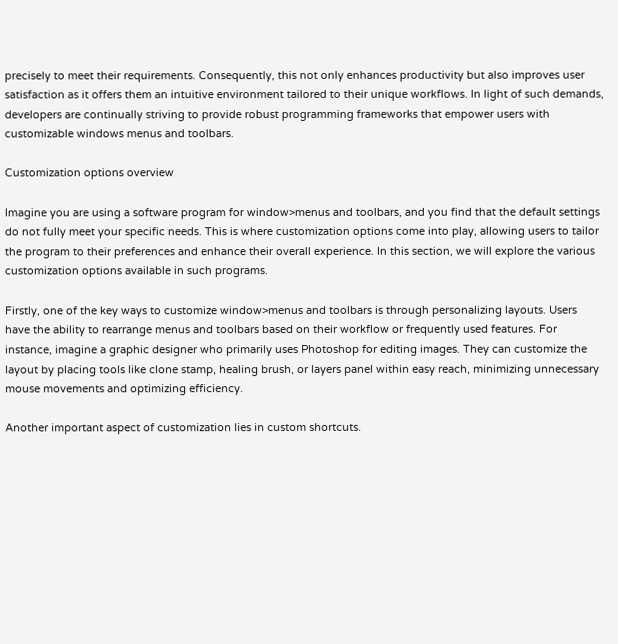precisely to meet their requirements. Consequently, this not only enhances productivity but also improves user satisfaction as it offers them an intuitive environment tailored to their unique workflows. In light of such demands, developers are continually striving to provide robust programming frameworks that empower users with customizable windows menus and toolbars.

Customization options overview

Imagine you are using a software program for window>menus and toolbars, and you find that the default settings do not fully meet your specific needs. This is where customization options come into play, allowing users to tailor the program to their preferences and enhance their overall experience. In this section, we will explore the various customization options available in such programs.

Firstly, one of the key ways to customize window>menus and toolbars is through personalizing layouts. Users have the ability to rearrange menus and toolbars based on their workflow or frequently used features. For instance, imagine a graphic designer who primarily uses Photoshop for editing images. They can customize the layout by placing tools like clone stamp, healing brush, or layers panel within easy reach, minimizing unnecessary mouse movements and optimizing efficiency.

Another important aspect of customization lies in custom shortcuts.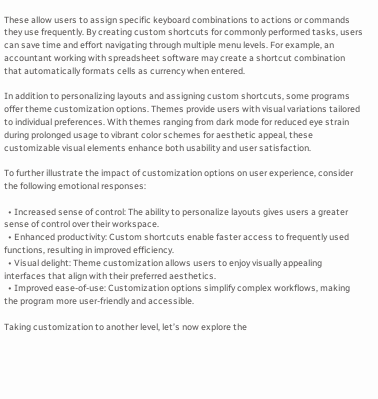These allow users to assign specific keyboard combinations to actions or commands they use frequently. By creating custom shortcuts for commonly performed tasks, users can save time and effort navigating through multiple menu levels. For example, an accountant working with spreadsheet software may create a shortcut combination that automatically formats cells as currency when entered.

In addition to personalizing layouts and assigning custom shortcuts, some programs offer theme customization options. Themes provide users with visual variations tailored to individual preferences. With themes ranging from dark mode for reduced eye strain during prolonged usage to vibrant color schemes for aesthetic appeal, these customizable visual elements enhance both usability and user satisfaction.

To further illustrate the impact of customization options on user experience, consider the following emotional responses:

  • Increased sense of control: The ability to personalize layouts gives users a greater sense of control over their workspace.
  • Enhanced productivity: Custom shortcuts enable faster access to frequently used functions, resulting in improved efficiency.
  • Visual delight: Theme customization allows users to enjoy visually appealing interfaces that align with their preferred aesthetics.
  • Improved ease-of-use: Customization options simplify complex workflows, making the program more user-friendly and accessible.

Taking customization to another level, let’s now explore the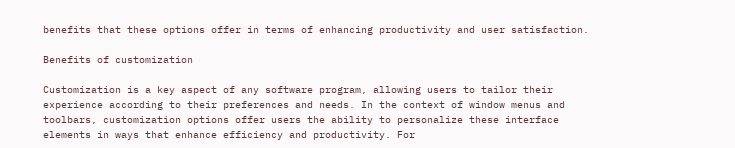benefits that these options offer in terms of enhancing productivity and user satisfaction.

Benefits of customization

Customization is a key aspect of any software program, allowing users to tailor their experience according to their preferences and needs. In the context of window menus and toolbars, customization options offer users the ability to personalize these interface elements in ways that enhance efficiency and productivity. For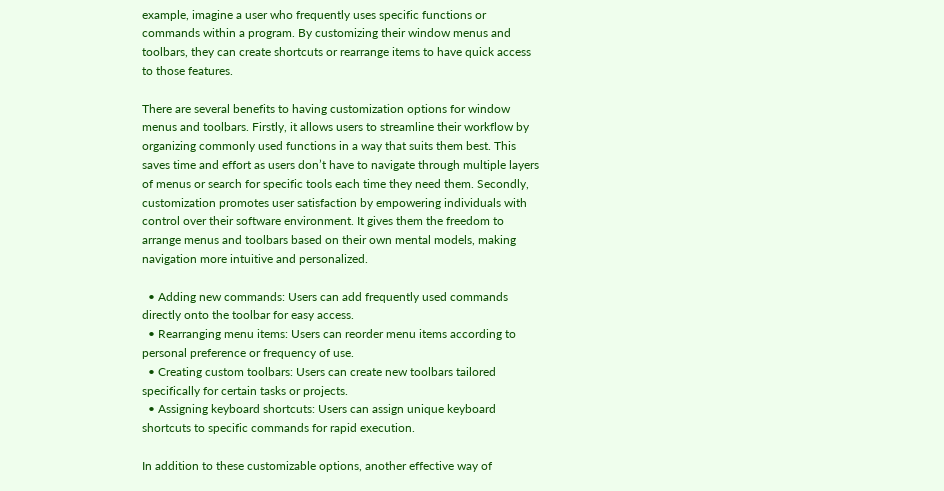example, imagine a user who frequently uses specific functions or commands within a program. By customizing their window menus and toolbars, they can create shortcuts or rearrange items to have quick access to those features.

There are several benefits to having customization options for window menus and toolbars. Firstly, it allows users to streamline their workflow by organizing commonly used functions in a way that suits them best. This saves time and effort as users don’t have to navigate through multiple layers of menus or search for specific tools each time they need them. Secondly, customization promotes user satisfaction by empowering individuals with control over their software environment. It gives them the freedom to arrange menus and toolbars based on their own mental models, making navigation more intuitive and personalized.

  • Adding new commands: Users can add frequently used commands directly onto the toolbar for easy access.
  • Rearranging menu items: Users can reorder menu items according to personal preference or frequency of use.
  • Creating custom toolbars: Users can create new toolbars tailored specifically for certain tasks or projects.
  • Assigning keyboard shortcuts: Users can assign unique keyboard shortcuts to specific commands for rapid execution.

In addition to these customizable options, another effective way of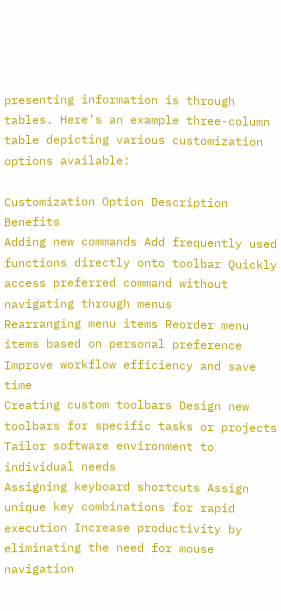presenting information is through tables. Here’s an example three-column table depicting various customization options available:

Customization Option Description Benefits
Adding new commands Add frequently used functions directly onto toolbar Quickly access preferred command without navigating through menus
Rearranging menu items Reorder menu items based on personal preference Improve workflow efficiency and save time
Creating custom toolbars Design new toolbars for specific tasks or projects Tailor software environment to individual needs
Assigning keyboard shortcuts Assign unique key combinations for rapid execution Increase productivity by eliminating the need for mouse navigation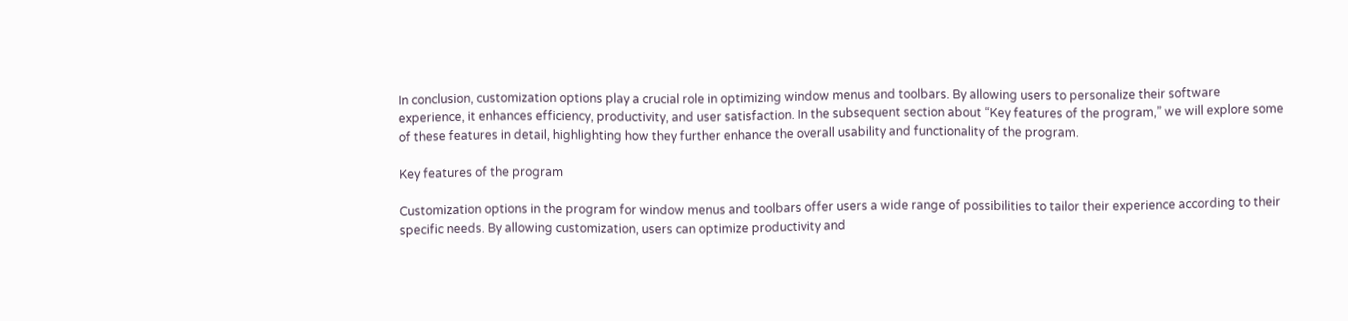In conclusion, customization options play a crucial role in optimizing window menus and toolbars. By allowing users to personalize their software experience, it enhances efficiency, productivity, and user satisfaction. In the subsequent section about “Key features of the program,” we will explore some of these features in detail, highlighting how they further enhance the overall usability and functionality of the program.

Key features of the program

Customization options in the program for window menus and toolbars offer users a wide range of possibilities to tailor their experience according to their specific needs. By allowing customization, users can optimize productivity and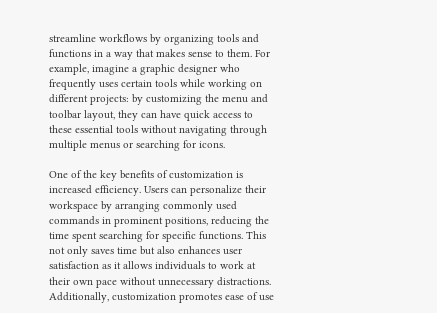streamline workflows by organizing tools and functions in a way that makes sense to them. For example, imagine a graphic designer who frequently uses certain tools while working on different projects: by customizing the menu and toolbar layout, they can have quick access to these essential tools without navigating through multiple menus or searching for icons.

One of the key benefits of customization is increased efficiency. Users can personalize their workspace by arranging commonly used commands in prominent positions, reducing the time spent searching for specific functions. This not only saves time but also enhances user satisfaction as it allows individuals to work at their own pace without unnecessary distractions. Additionally, customization promotes ease of use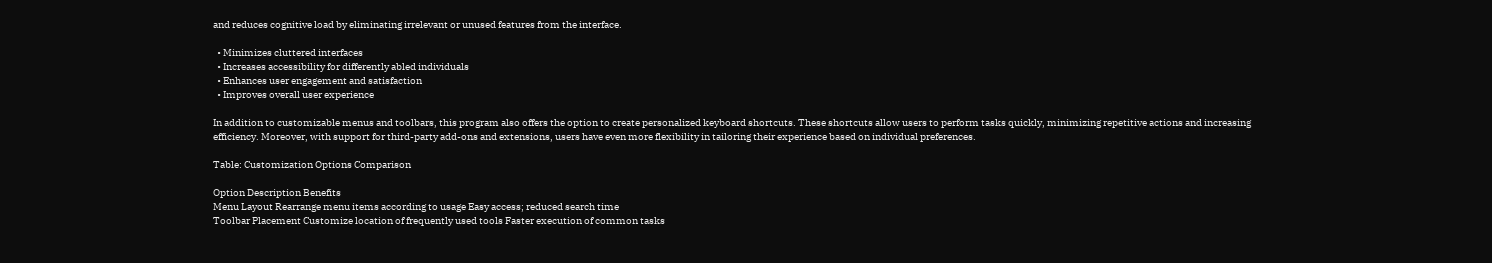and reduces cognitive load by eliminating irrelevant or unused features from the interface.

  • Minimizes cluttered interfaces
  • Increases accessibility for differently abled individuals
  • Enhances user engagement and satisfaction
  • Improves overall user experience

In addition to customizable menus and toolbars, this program also offers the option to create personalized keyboard shortcuts. These shortcuts allow users to perform tasks quickly, minimizing repetitive actions and increasing efficiency. Moreover, with support for third-party add-ons and extensions, users have even more flexibility in tailoring their experience based on individual preferences.

Table: Customization Options Comparison

Option Description Benefits
Menu Layout Rearrange menu items according to usage Easy access; reduced search time
Toolbar Placement Customize location of frequently used tools Faster execution of common tasks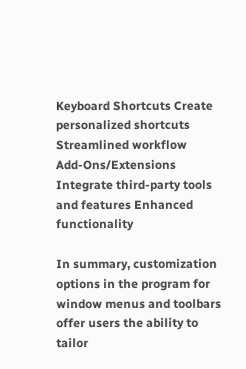Keyboard Shortcuts Create personalized shortcuts Streamlined workflow
Add-Ons/Extensions Integrate third-party tools and features Enhanced functionality

In summary, customization options in the program for window menus and toolbars offer users the ability to tailor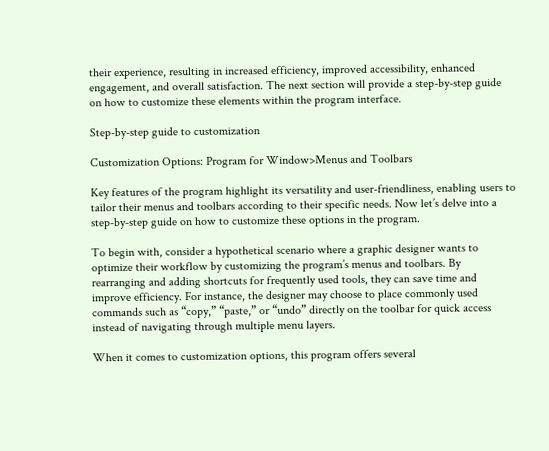their experience, resulting in increased efficiency, improved accessibility, enhanced engagement, and overall satisfaction. The next section will provide a step-by-step guide on how to customize these elements within the program interface.

Step-by-step guide to customization

Customization Options: Program for Window>Menus and Toolbars

Key features of the program highlight its versatility and user-friendliness, enabling users to tailor their menus and toolbars according to their specific needs. Now let’s delve into a step-by-step guide on how to customize these options in the program.

To begin with, consider a hypothetical scenario where a graphic designer wants to optimize their workflow by customizing the program’s menus and toolbars. By rearranging and adding shortcuts for frequently used tools, they can save time and improve efficiency. For instance, the designer may choose to place commonly used commands such as “copy,” “paste,” or “undo” directly on the toolbar for quick access instead of navigating through multiple menu layers.

When it comes to customization options, this program offers several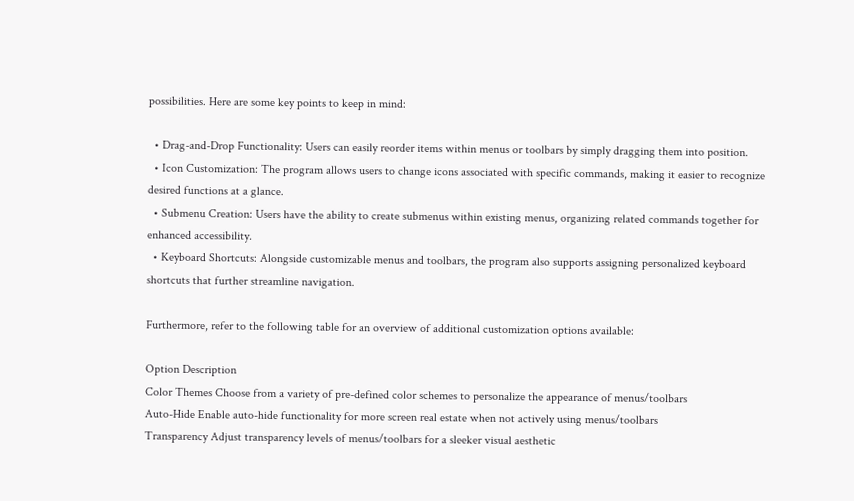possibilities. Here are some key points to keep in mind:

  • Drag-and-Drop Functionality: Users can easily reorder items within menus or toolbars by simply dragging them into position.
  • Icon Customization: The program allows users to change icons associated with specific commands, making it easier to recognize desired functions at a glance.
  • Submenu Creation: Users have the ability to create submenus within existing menus, organizing related commands together for enhanced accessibility.
  • Keyboard Shortcuts: Alongside customizable menus and toolbars, the program also supports assigning personalized keyboard shortcuts that further streamline navigation.

Furthermore, refer to the following table for an overview of additional customization options available:

Option Description
Color Themes Choose from a variety of pre-defined color schemes to personalize the appearance of menus/toolbars
Auto-Hide Enable auto-hide functionality for more screen real estate when not actively using menus/toolbars
Transparency Adjust transparency levels of menus/toolbars for a sleeker visual aesthetic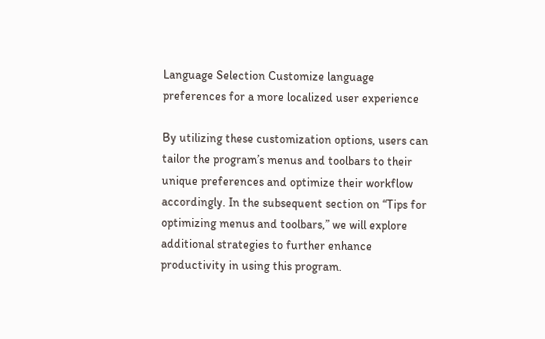Language Selection Customize language preferences for a more localized user experience

By utilizing these customization options, users can tailor the program’s menus and toolbars to their unique preferences and optimize their workflow accordingly. In the subsequent section on “Tips for optimizing menus and toolbars,” we will explore additional strategies to further enhance productivity in using this program.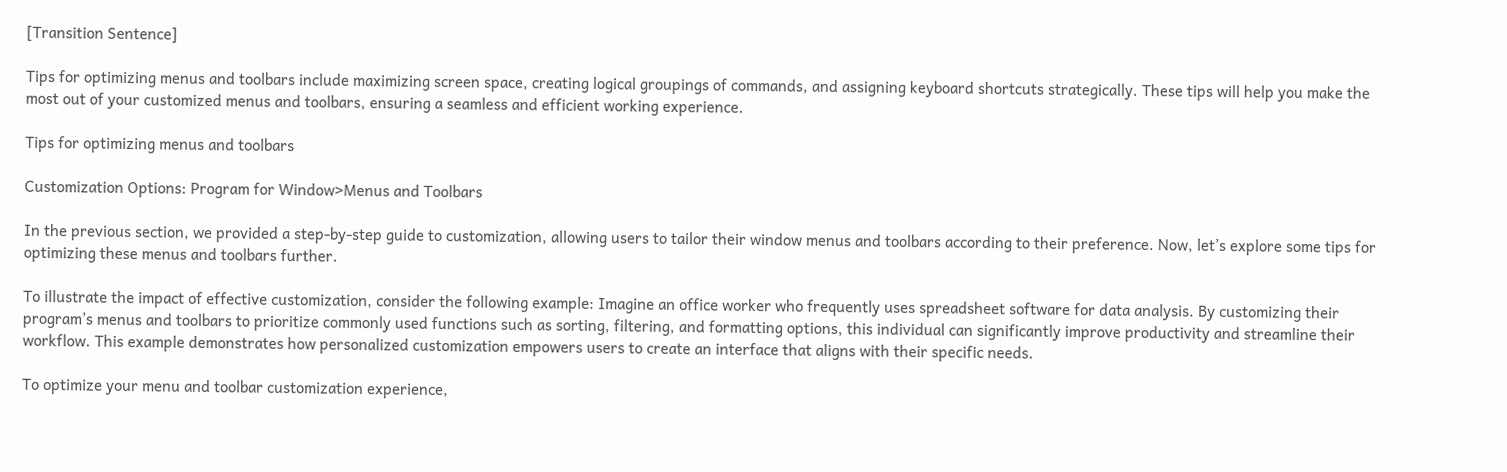[Transition Sentence]

Tips for optimizing menus and toolbars include maximizing screen space, creating logical groupings of commands, and assigning keyboard shortcuts strategically. These tips will help you make the most out of your customized menus and toolbars, ensuring a seamless and efficient working experience.

Tips for optimizing menus and toolbars

Customization Options: Program for Window>Menus and Toolbars

In the previous section, we provided a step-by-step guide to customization, allowing users to tailor their window menus and toolbars according to their preference. Now, let’s explore some tips for optimizing these menus and toolbars further.

To illustrate the impact of effective customization, consider the following example: Imagine an office worker who frequently uses spreadsheet software for data analysis. By customizing their program’s menus and toolbars to prioritize commonly used functions such as sorting, filtering, and formatting options, this individual can significantly improve productivity and streamline their workflow. This example demonstrates how personalized customization empowers users to create an interface that aligns with their specific needs.

To optimize your menu and toolbar customization experience,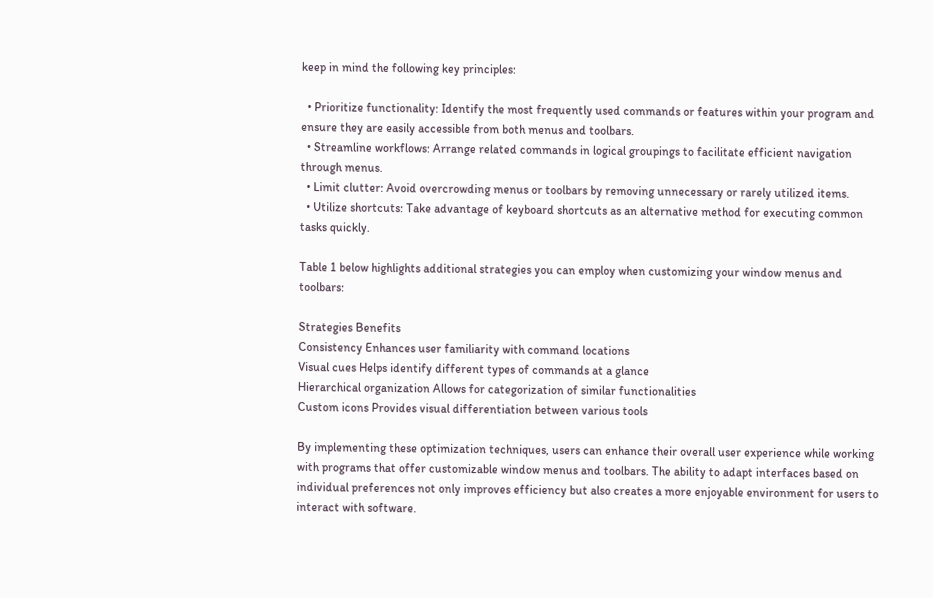keep in mind the following key principles:

  • Prioritize functionality: Identify the most frequently used commands or features within your program and ensure they are easily accessible from both menus and toolbars.
  • Streamline workflows: Arrange related commands in logical groupings to facilitate efficient navigation through menus.
  • Limit clutter: Avoid overcrowding menus or toolbars by removing unnecessary or rarely utilized items.
  • Utilize shortcuts: Take advantage of keyboard shortcuts as an alternative method for executing common tasks quickly.

Table 1 below highlights additional strategies you can employ when customizing your window menus and toolbars:

Strategies Benefits
Consistency Enhances user familiarity with command locations
Visual cues Helps identify different types of commands at a glance
Hierarchical organization Allows for categorization of similar functionalities
Custom icons Provides visual differentiation between various tools

By implementing these optimization techniques, users can enhance their overall user experience while working with programs that offer customizable window menus and toolbars. The ability to adapt interfaces based on individual preferences not only improves efficiency but also creates a more enjoyable environment for users to interact with software.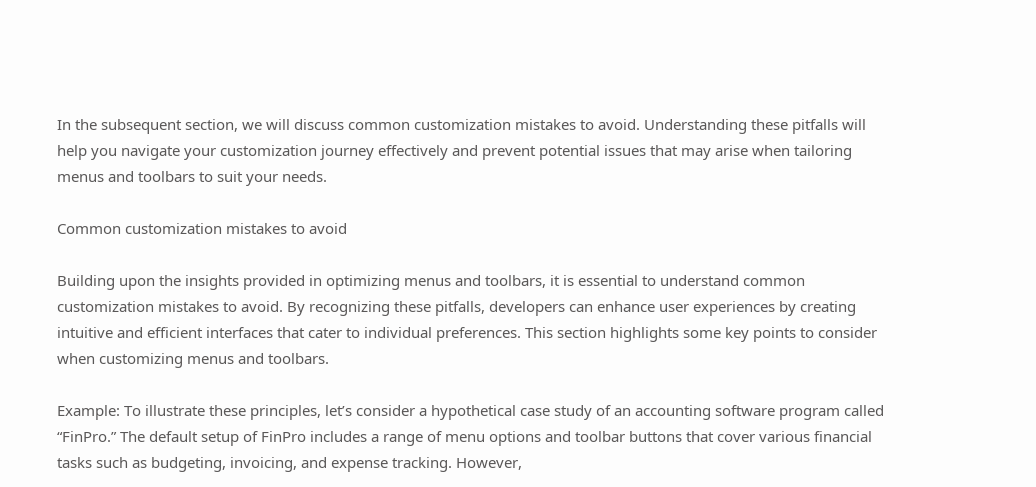In the subsequent section, we will discuss common customization mistakes to avoid. Understanding these pitfalls will help you navigate your customization journey effectively and prevent potential issues that may arise when tailoring menus and toolbars to suit your needs.

Common customization mistakes to avoid

Building upon the insights provided in optimizing menus and toolbars, it is essential to understand common customization mistakes to avoid. By recognizing these pitfalls, developers can enhance user experiences by creating intuitive and efficient interfaces that cater to individual preferences. This section highlights some key points to consider when customizing menus and toolbars.

Example: To illustrate these principles, let’s consider a hypothetical case study of an accounting software program called “FinPro.” The default setup of FinPro includes a range of menu options and toolbar buttons that cover various financial tasks such as budgeting, invoicing, and expense tracking. However,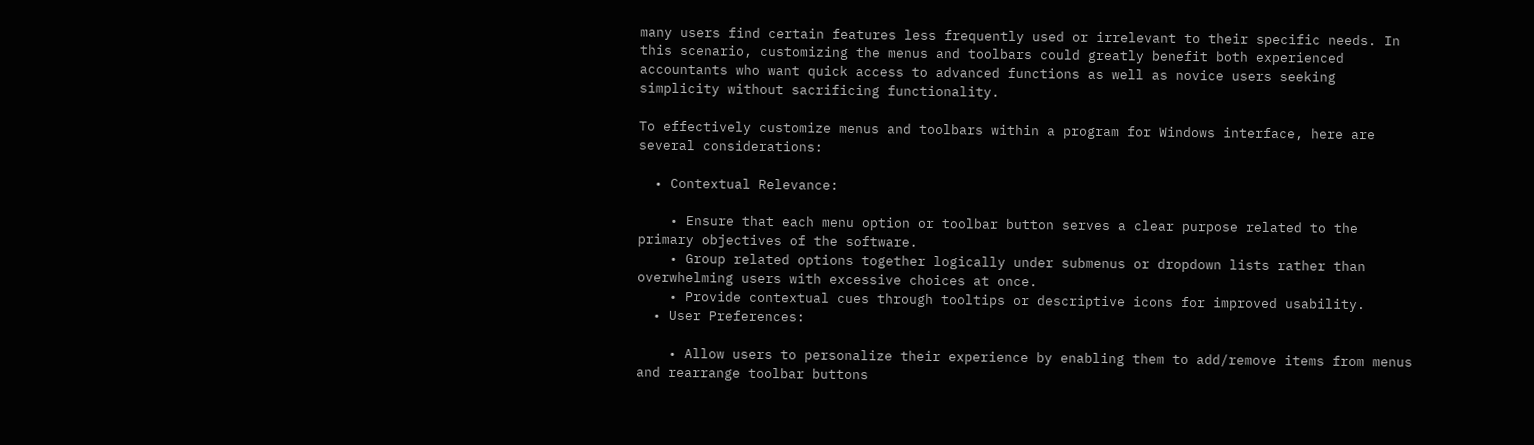many users find certain features less frequently used or irrelevant to their specific needs. In this scenario, customizing the menus and toolbars could greatly benefit both experienced accountants who want quick access to advanced functions as well as novice users seeking simplicity without sacrificing functionality.

To effectively customize menus and toolbars within a program for Windows interface, here are several considerations:

  • Contextual Relevance:

    • Ensure that each menu option or toolbar button serves a clear purpose related to the primary objectives of the software.
    • Group related options together logically under submenus or dropdown lists rather than overwhelming users with excessive choices at once.
    • Provide contextual cues through tooltips or descriptive icons for improved usability.
  • User Preferences:

    • Allow users to personalize their experience by enabling them to add/remove items from menus and rearrange toolbar buttons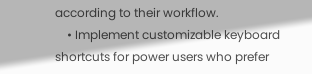according to their workflow.
    • Implement customizable keyboard shortcuts for power users who prefer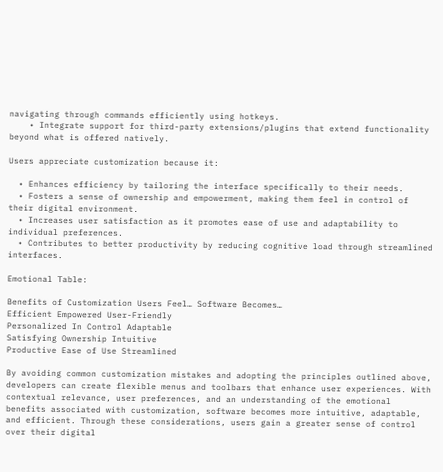navigating through commands efficiently using hotkeys.
    • Integrate support for third-party extensions/plugins that extend functionality beyond what is offered natively.

Users appreciate customization because it:

  • Enhances efficiency by tailoring the interface specifically to their needs.
  • Fosters a sense of ownership and empowerment, making them feel in control of their digital environment.
  • Increases user satisfaction as it promotes ease of use and adaptability to individual preferences.
  • Contributes to better productivity by reducing cognitive load through streamlined interfaces.

Emotional Table:

Benefits of Customization Users Feel… Software Becomes…
Efficient Empowered User-Friendly
Personalized In Control Adaptable
Satisfying Ownership Intuitive
Productive Ease of Use Streamlined

By avoiding common customization mistakes and adopting the principles outlined above, developers can create flexible menus and toolbars that enhance user experiences. With contextual relevance, user preferences, and an understanding of the emotional benefits associated with customization, software becomes more intuitive, adaptable, and efficient. Through these considerations, users gain a greater sense of control over their digital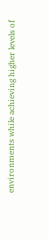environments while achieving higher levels of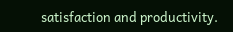satisfaction and productivity.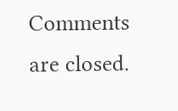Comments are closed.